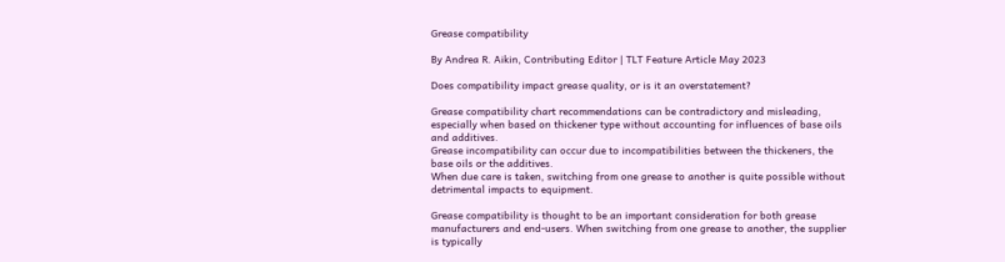Grease compatibility

By Andrea R. Aikin, Contributing Editor | TLT Feature Article May 2023

Does compatibility impact grease quality, or is it an overstatement?

Grease compatibility chart recommendations can be contradictory and misleading, especially when based on thickener type without accounting for influences of base oils and additives.
Grease incompatibility can occur due to incompatibilities between the thickeners, the base oils or the additives.
When due care is taken, switching from one grease to another is quite possible without detrimental impacts to equipment.

Grease compatibility is thought to be an important consideration for both grease manufacturers and end-users. When switching from one grease to another, the supplier is typically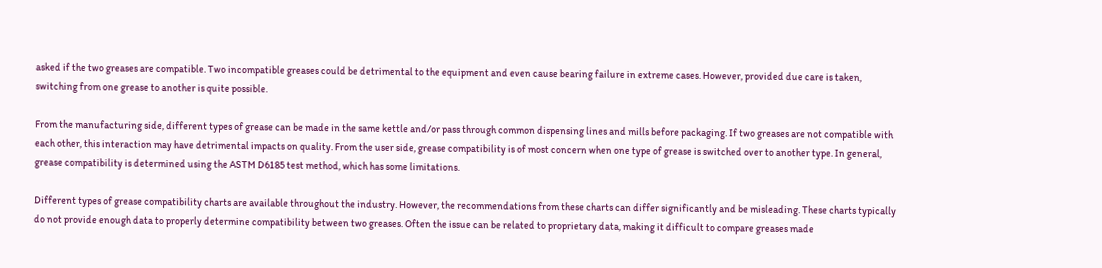asked if the two greases are compatible. Two incompatible greases could be detrimental to the equipment and even cause bearing failure in extreme cases. However, provided due care is taken, switching from one grease to another is quite possible.

From the manufacturing side, different types of grease can be made in the same kettle and/or pass through common dispensing lines and mills before packaging. If two greases are not compatible with each other, this interaction may have detrimental impacts on quality. From the user side, grease compatibility is of most concern when one type of grease is switched over to another type. In general, grease compatibility is determined using the ASTM D6185 test method, which has some limitations.

Different types of grease compatibility charts are available throughout the industry. However, the recommendations from these charts can differ significantly and be misleading. These charts typically do not provide enough data to properly determine compatibility between two greases. Often the issue can be related to proprietary data, making it difficult to compare greases made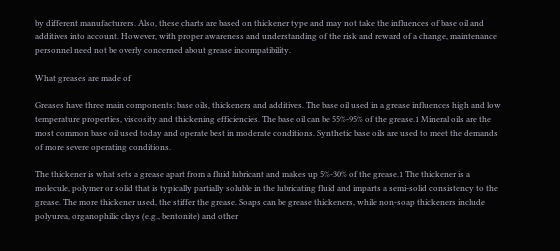by different manufacturers. Also, these charts are based on thickener type and may not take the influences of base oil and additives into account. However, with proper awareness and understanding of the risk and reward of a change, maintenance personnel need not be overly concerned about grease incompatibility.

What greases are made of

Greases have three main components: base oils, thickeners and additives. The base oil used in a grease influences high and low temperature properties, viscosity and thickening efficiencies. The base oil can be 55%-95% of the grease.1 Mineral oils are the most common base oil used today and operate best in moderate conditions. Synthetic base oils are used to meet the demands of more severe operating conditions.

The thickener is what sets a grease apart from a fluid lubricant and makes up 5%-30% of the grease.1 The thickener is a molecule, polymer or solid that is typically partially soluble in the lubricating fluid and imparts a semi-solid consistency to the grease. The more thickener used, the stiffer the grease. Soaps can be grease thickeners, while non-soap thickeners include polyurea, organophilic clays (e.g., bentonite) and other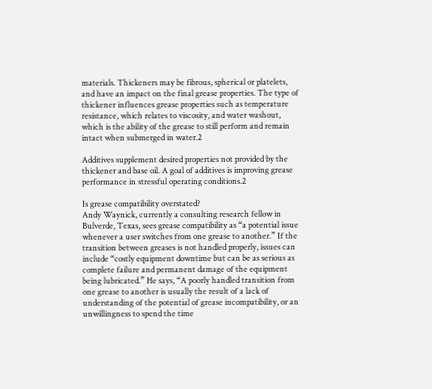materials. Thickeners may be fibrous, spherical or platelets, and have an impact on the final grease properties. The type of thickener influences grease properties such as temperature resistance, which relates to viscosity, and water washout, which is the ability of the grease to still perform and remain intact when submerged in water.2

Additives supplement desired properties not provided by the thickener and base oil. A goal of additives is improving grease performance in stressful operating conditions.2

Is grease compatibility overstated?
Andy Waynick, currently a consulting research fellow in Bulverde, Texas, sees grease compatibility as “a potential issue whenever a user switches from one grease to another.” If the transition between greases is not handled properly, issues can include “costly equipment downtime but can be as serious as complete failure and permanent damage of the equipment being lubricated.” He says, “A poorly handled transition from one grease to another is usually the result of a lack of understanding of the potential of grease incompatibility, or an unwillingness to spend the time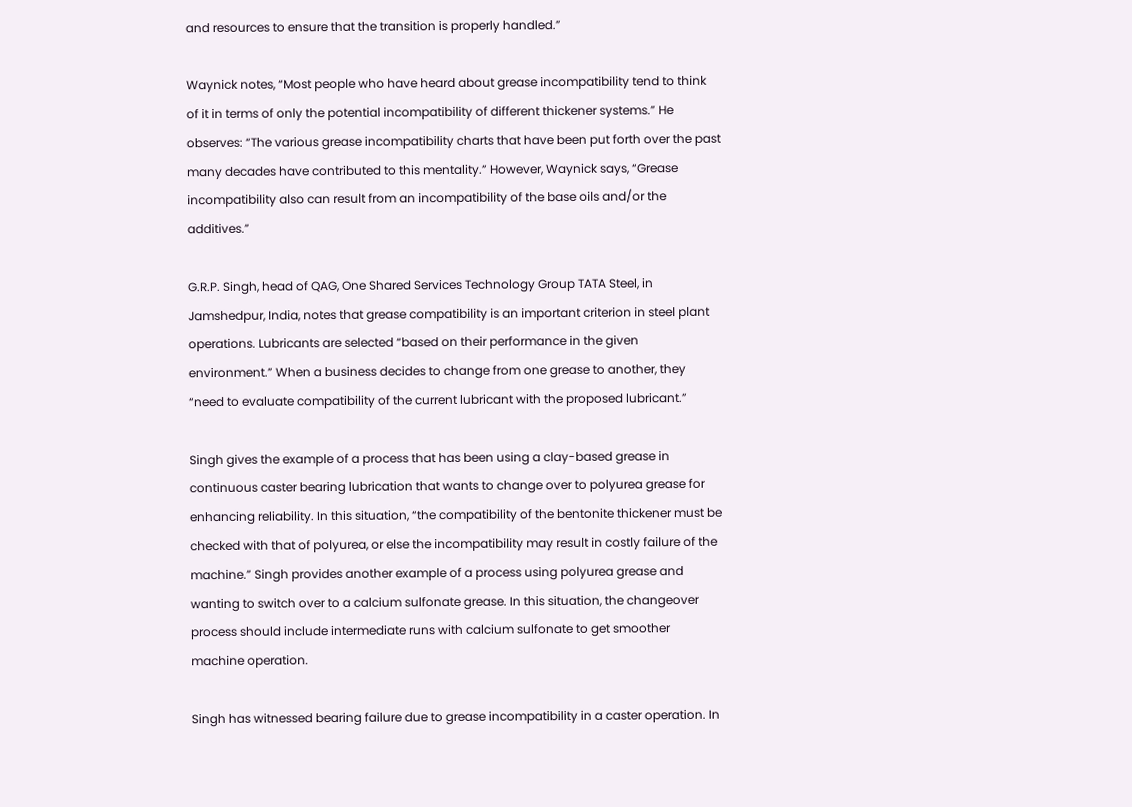and resources to ensure that the transition is properly handled.”

Waynick notes, “Most people who have heard about grease incompatibility tend to think of it in terms of only the potential incompatibility of different thickener systems.” He observes: “The various grease incompatibility charts that have been put forth over the past many decades have contributed to this mentality.” However, Waynick says, “Grease incompatibility also can result from an incompatibility of the base oils and/or the additives.”

G.R.P. Singh, head of QAG, One Shared Services Technology Group TATA Steel, in Jamshedpur, India, notes that grease compatibility is an important criterion in steel plant operations. Lubricants are selected “based on their performance in the given environment.” When a business decides to change from one grease to another, they “need to evaluate compatibility of the current lubricant with the proposed lubricant.”

Singh gives the example of a process that has been using a clay-based grease in continuous caster bearing lubrication that wants to change over to polyurea grease for enhancing reliability. In this situation, “the compatibility of the bentonite thickener must be checked with that of polyurea, or else the incompatibility may result in costly failure of the machine.” Singh provides another example of a process using polyurea grease and wanting to switch over to a calcium sulfonate grease. In this situation, the changeover process should include intermediate runs with calcium sulfonate to get smoother machine operation.

Singh has witnessed bearing failure due to grease incompatibility in a caster operation. In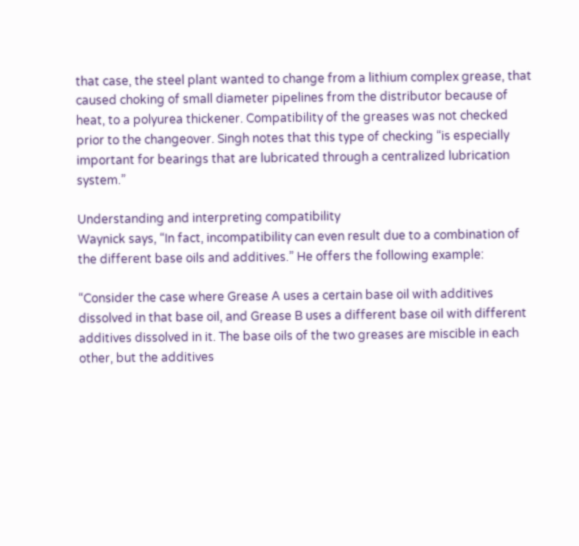that case, the steel plant wanted to change from a lithium complex grease, that caused choking of small diameter pipelines from the distributor because of heat, to a polyurea thickener. Compatibility of the greases was not checked prior to the changeover. Singh notes that this type of checking “is especially important for bearings that are lubricated through a centralized lubrication system.”

Understanding and interpreting compatibility
Waynick says, “In fact, incompatibility can even result due to a combination of the different base oils and additives.” He offers the following example:

“Consider the case where Grease A uses a certain base oil with additives dissolved in that base oil, and Grease B uses a different base oil with different additives dissolved in it. The base oils of the two greases are miscible in each other, but the additives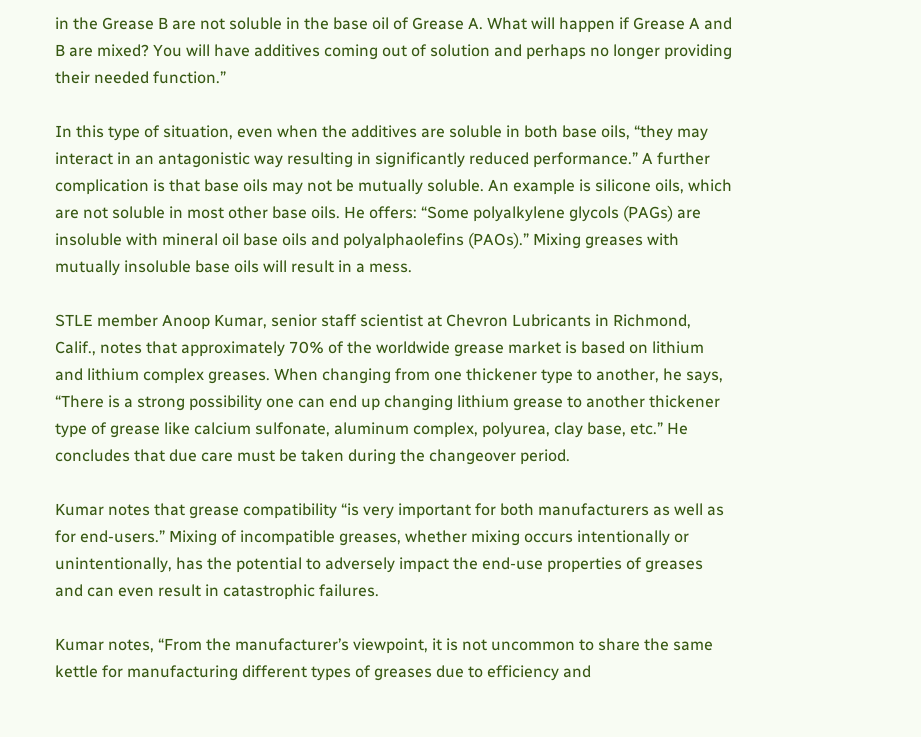in the Grease B are not soluble in the base oil of Grease A. What will happen if Grease A and B are mixed? You will have additives coming out of solution and perhaps no longer providing their needed function.”

In this type of situation, even when the additives are soluble in both base oils, “they may interact in an antagonistic way resulting in significantly reduced performance.” A further complication is that base oils may not be mutually soluble. An example is silicone oils, which are not soluble in most other base oils. He offers: “Some polyalkylene glycols (PAGs) are insoluble with mineral oil base oils and polyalphaolefins (PAOs).” Mixing greases with mutually insoluble base oils will result in a mess.

STLE member Anoop Kumar, senior staff scientist at Chevron Lubricants in Richmond, Calif., notes that approximately 70% of the worldwide grease market is based on lithium and lithium complex greases. When changing from one thickener type to another, he says, “There is a strong possibility one can end up changing lithium grease to another thickener type of grease like calcium sulfonate, aluminum complex, polyurea, clay base, etc.” He concludes that due care must be taken during the changeover period.

Kumar notes that grease compatibility “is very important for both manufacturers as well as for end-users.” Mixing of incompatible greases, whether mixing occurs intentionally or unintentionally, has the potential to adversely impact the end-use properties of greases and can even result in catastrophic failures.

Kumar notes, “From the manufacturer’s viewpoint, it is not uncommon to share the same kettle for manufacturing different types of greases due to efficiency and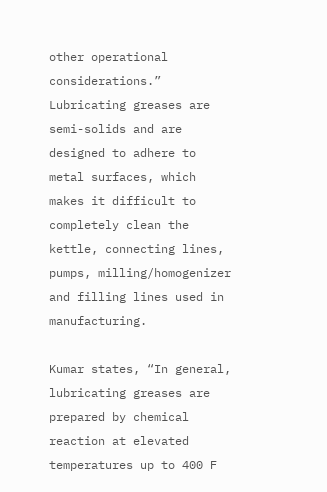other operational considerations.” Lubricating greases are semi-solids and are designed to adhere to metal surfaces, which makes it difficult to completely clean the kettle, connecting lines, pumps, milling/homogenizer and filling lines used in manufacturing.

Kumar states, “In general, lubricating greases are prepared by chemical reaction at elevated temperatures up to 400 F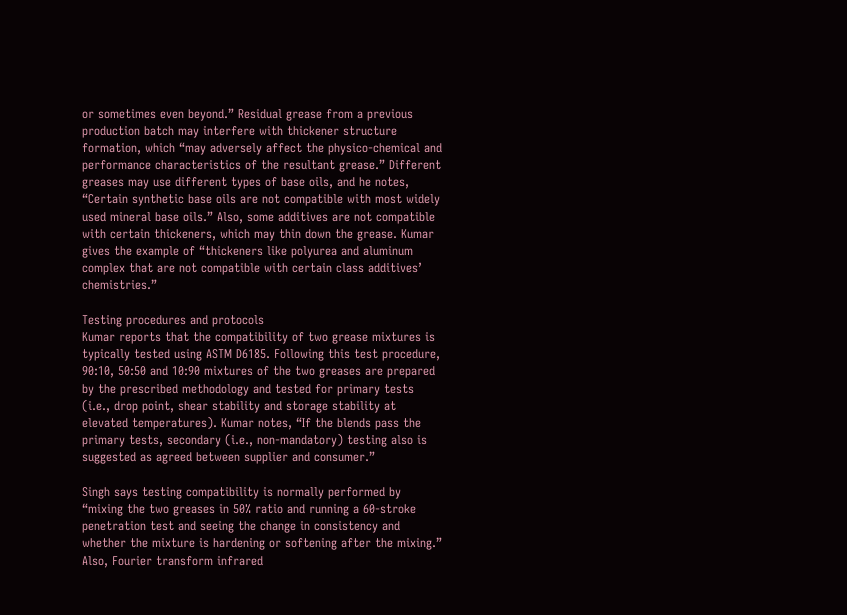or sometimes even beyond.” Residual grease from a previous production batch may interfere with thickener structure formation, which “may adversely affect the physico-chemical and performance characteristics of the resultant grease.” Different greases may use different types of base oils, and he notes, “Certain synthetic base oils are not compatible with most widely used mineral base oils.” Also, some additives are not compatible with certain thickeners, which may thin down the grease. Kumar gives the example of “thickeners like polyurea and aluminum complex that are not compatible with certain class additives’ chemistries.”

Testing procedures and protocols
Kumar reports that the compatibility of two grease mixtures is typically tested using ASTM D6185. Following this test procedure, 90:10, 50:50 and 10:90 mixtures of the two greases are prepared by the prescribed methodology and tested for primary tests (i.e., drop point, shear stability and storage stability at elevated temperatures). Kumar notes, “If the blends pass the primary tests, secondary (i.e., non-mandatory) testing also is suggested as agreed between supplier and consumer.”

Singh says testing compatibility is normally performed by “mixing the two greases in 50% ratio and running a 60-stroke penetration test and seeing the change in consistency and whether the mixture is hardening or softening after the mixing.” Also, Fourier transform infrared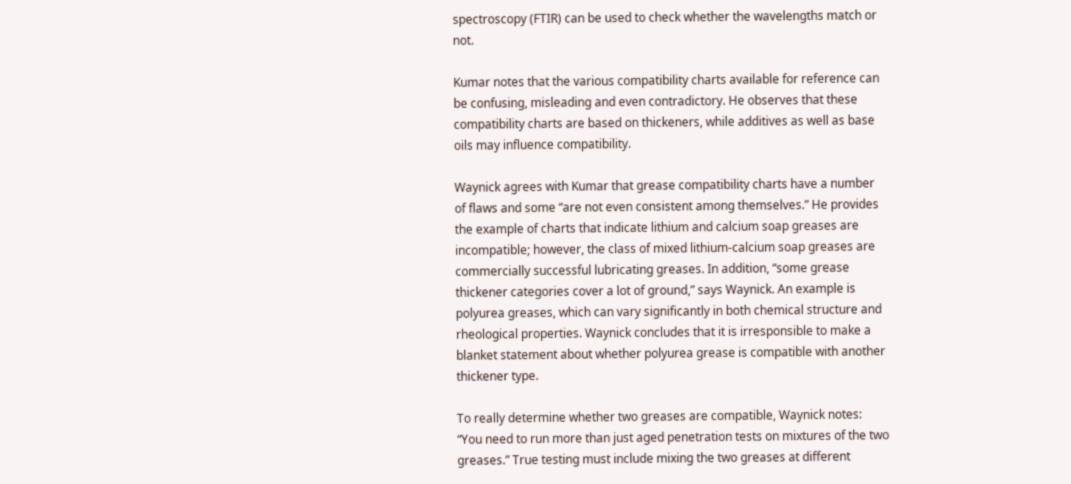spectroscopy (FTIR) can be used to check whether the wavelengths match or not.

Kumar notes that the various compatibility charts available for reference can be confusing, misleading and even contradictory. He observes that these compatibility charts are based on thickeners, while additives as well as base oils may influence compatibility.

Waynick agrees with Kumar that grease compatibility charts have a number of flaws and some “are not even consistent among themselves.” He provides the example of charts that indicate lithium and calcium soap greases are incompatible; however, the class of mixed lithium-calcium soap greases are commercially successful lubricating greases. In addition, “some grease thickener categories cover a lot of ground,” says Waynick. An example is polyurea greases, which can vary significantly in both chemical structure and rheological properties. Waynick concludes that it is irresponsible to make a blanket statement about whether polyurea grease is compatible with another thickener type.

To really determine whether two greases are compatible, Waynick notes: “You need to run more than just aged penetration tests on mixtures of the two greases.” True testing must include mixing the two greases at different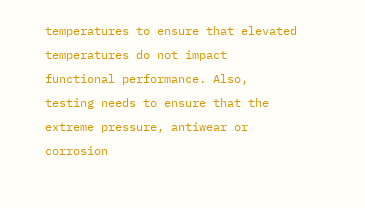temperatures to ensure that elevated temperatures do not impact functional performance. Also, testing needs to ensure that the extreme pressure, antiwear or corrosion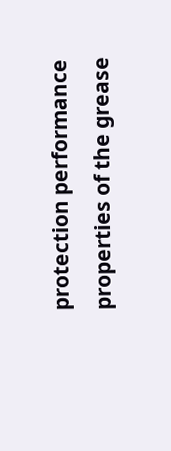protection performance properties of the grease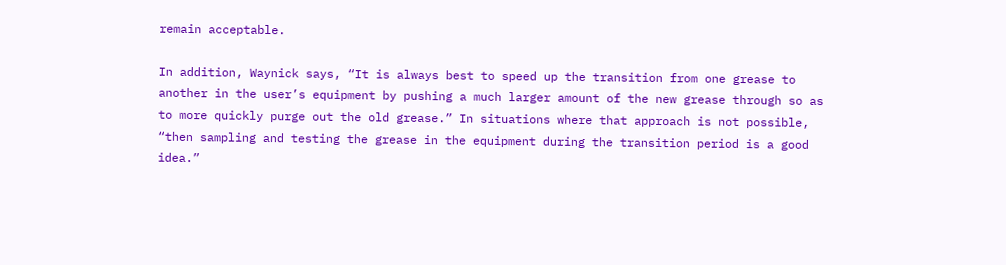remain acceptable.

In addition, Waynick says, “It is always best to speed up the transition from one grease to another in the user’s equipment by pushing a much larger amount of the new grease through so as to more quickly purge out the old grease.” In situations where that approach is not possible, “then sampling and testing the grease in the equipment during the transition period is a good idea.”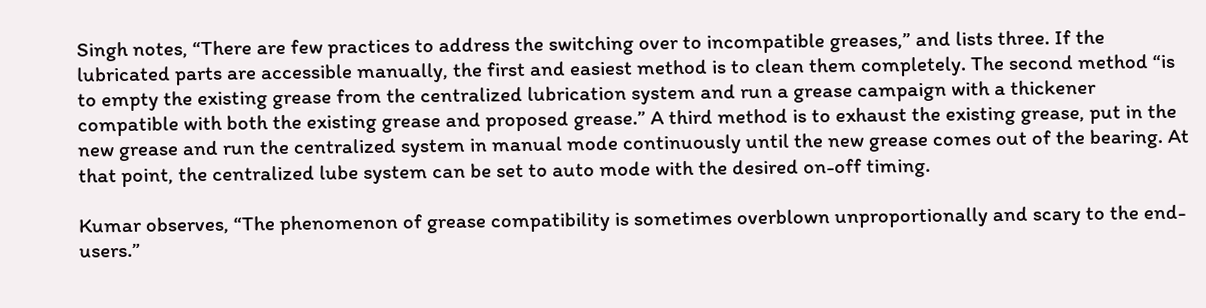Singh notes, “There are few practices to address the switching over to incompatible greases,” and lists three. If the lubricated parts are accessible manually, the first and easiest method is to clean them completely. The second method “is to empty the existing grease from the centralized lubrication system and run a grease campaign with a thickener compatible with both the existing grease and proposed grease.” A third method is to exhaust the existing grease, put in the new grease and run the centralized system in manual mode continuously until the new grease comes out of the bearing. At that point, the centralized lube system can be set to auto mode with the desired on-off timing.

Kumar observes, “The phenomenon of grease compatibility is sometimes overblown unproportionally and scary to the end-users.”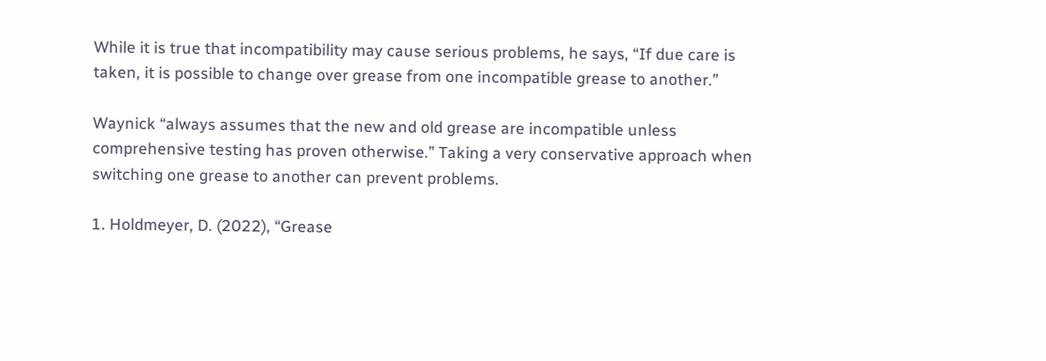While it is true that incompatibility may cause serious problems, he says, “If due care is taken, it is possible to change over grease from one incompatible grease to another.”

Waynick “always assumes that the new and old grease are incompatible unless comprehensive testing has proven otherwise.” Taking a very conservative approach when switching one grease to another can prevent problems.

1. Holdmeyer, D. (2022), “Grease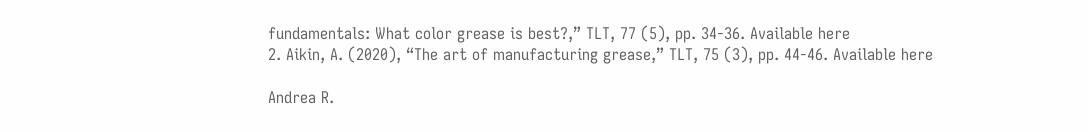fundamentals: What color grease is best?,” TLT, 77 (5), pp. 34-36. Available here
2. Aikin, A. (2020), “The art of manufacturing grease,” TLT, 75 (3), pp. 44-46. Available here

Andrea R.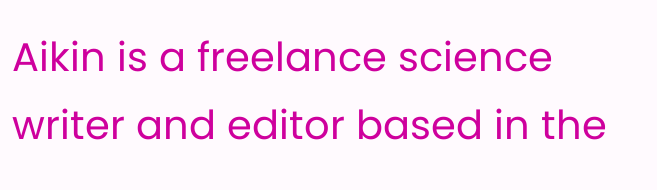Aikin is a freelance science writer and editor based in the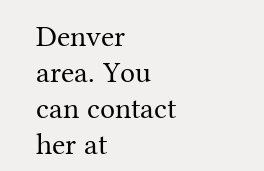Denver area. You can contact her at